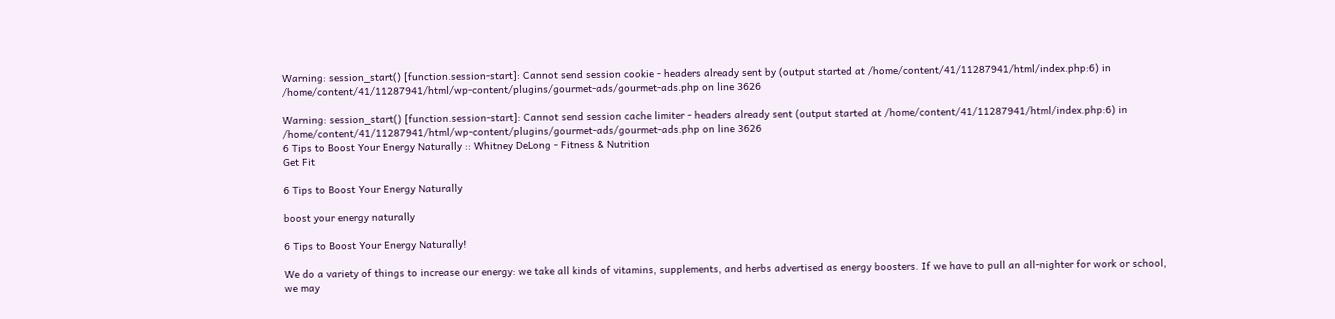Warning: session_start() [function.session-start]: Cannot send session cookie - headers already sent by (output started at /home/content/41/11287941/html/index.php:6) in /home/content/41/11287941/html/wp-content/plugins/gourmet-ads/gourmet-ads.php on line 3626

Warning: session_start() [function.session-start]: Cannot send session cache limiter - headers already sent (output started at /home/content/41/11287941/html/index.php:6) in /home/content/41/11287941/html/wp-content/plugins/gourmet-ads/gourmet-ads.php on line 3626
6 Tips to Boost Your Energy Naturally :: Whitney DeLong - Fitness & Nutrition
Get Fit

6 Tips to Boost Your Energy Naturally

boost your energy naturally

6 Tips to Boost Your Energy Naturally!

We do a variety of things to increase our energy: we take all kinds of vitamins, supplements, and herbs advertised as energy boosters. If we have to pull an all-nighter for work or school, we may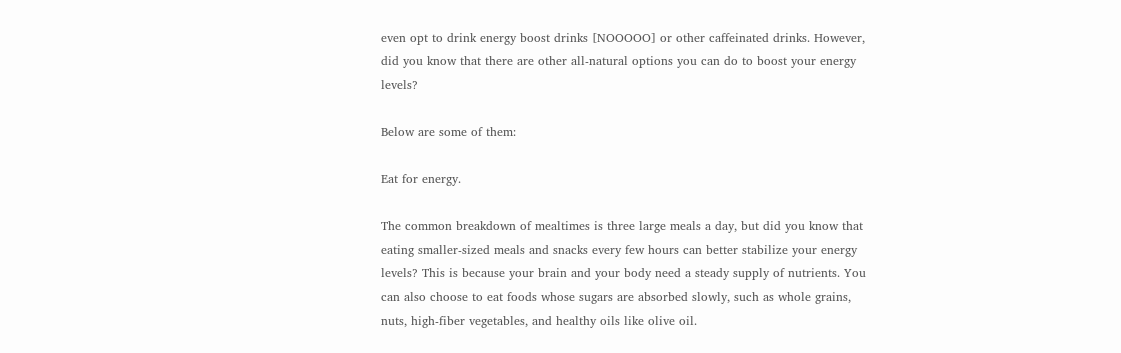even opt to drink energy boost drinks [NOOOOO] or other caffeinated drinks. However, did you know that there are other all-natural options you can do to boost your energy levels?

Below are some of them:

Eat for energy.

The common breakdown of mealtimes is three large meals a day, but did you know that eating smaller-sized meals and snacks every few hours can better stabilize your energy levels? This is because your brain and your body need a steady supply of nutrients. You can also choose to eat foods whose sugars are absorbed slowly, such as whole grains, nuts, high-fiber vegetables, and healthy oils like olive oil.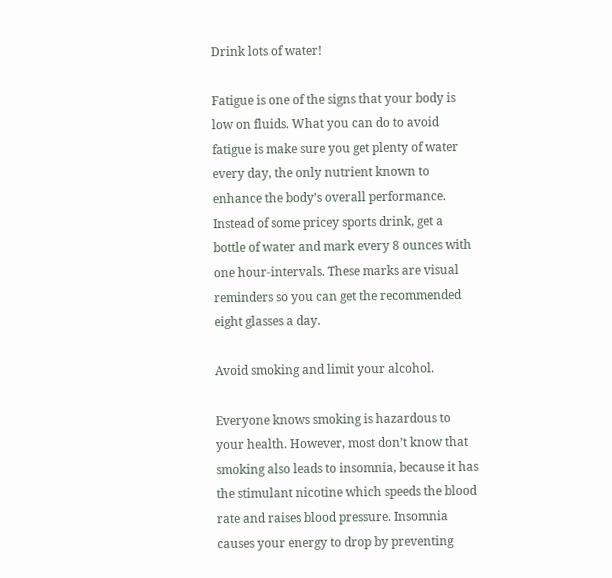Drink lots of water!

Fatigue is one of the signs that your body is low on fluids. What you can do to avoid fatigue is make sure you get plenty of water every day, the only nutrient known to enhance the body’s overall performance. Instead of some pricey sports drink, get a bottle of water and mark every 8 ounces with one hour-intervals. These marks are visual reminders so you can get the recommended eight glasses a day.

Avoid smoking and limit your alcohol.

Everyone knows smoking is hazardous to your health. However, most don’t know that smoking also leads to insomnia, because it has the stimulant nicotine which speeds the blood rate and raises blood pressure. Insomnia causes your energy to drop by preventing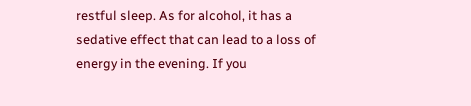restful sleep. As for alcohol, it has a sedative effect that can lead to a loss of energy in the evening. If you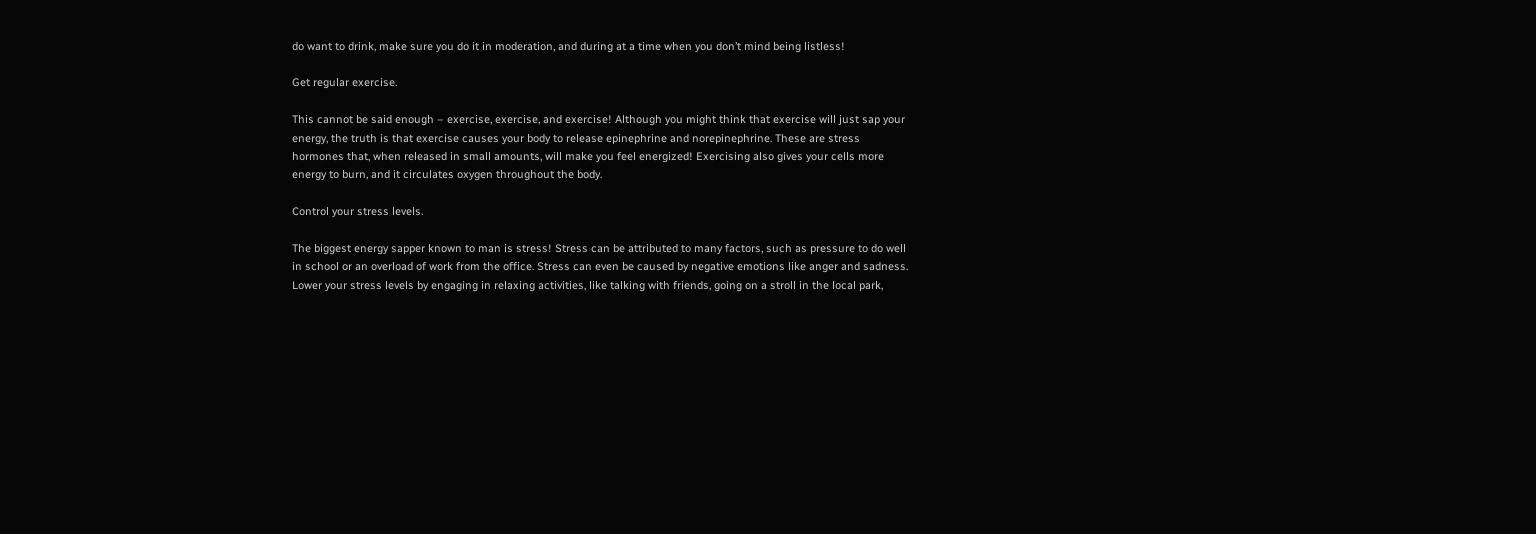do want to drink, make sure you do it in moderation, and during at a time when you don’t mind being listless!

Get regular exercise.

This cannot be said enough – exercise, exercise, and exercise! Although you might think that exercise will just sap your energy, the truth is that exercise causes your body to release epinephrine and norepinephrine. These are stress hormones that, when released in small amounts, will make you feel energized! Exercising also gives your cells more energy to burn, and it circulates oxygen throughout the body.

Control your stress levels.

The biggest energy sapper known to man is stress! Stress can be attributed to many factors, such as pressure to do well in school or an overload of work from the office. Stress can even be caused by negative emotions like anger and sadness. Lower your stress levels by engaging in relaxing activities, like talking with friends, going on a stroll in the local park,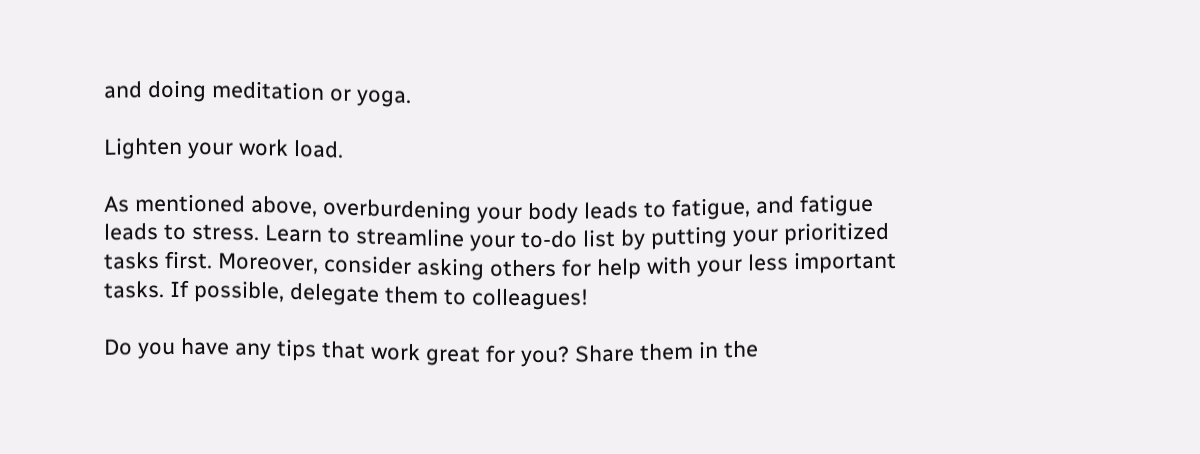and doing meditation or yoga.

Lighten your work load.

As mentioned above, overburdening your body leads to fatigue, and fatigue leads to stress. Learn to streamline your to-do list by putting your prioritized tasks first. Moreover, consider asking others for help with your less important tasks. If possible, delegate them to colleagues!

Do you have any tips that work great for you? Share them in the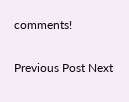comments!

Previous Post Next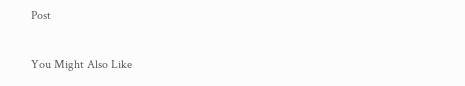Post

You Might Also Like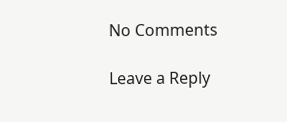No Comments

Leave a Reply